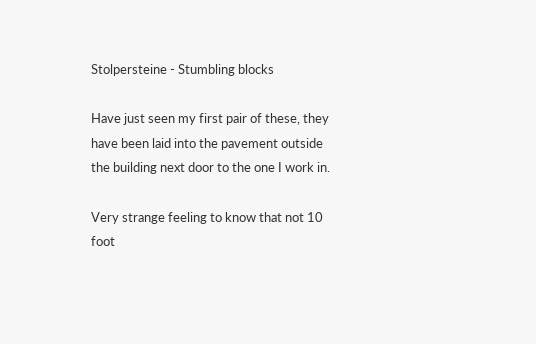Stolpersteine - Stumbling blocks

Have just seen my first pair of these, they have been laid into the pavement outside the building next door to the one I work in.

Very strange feeling to know that not 10 foot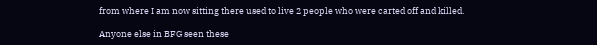from where I am now sitting there used to live 2 people who were carted off and killed.

Anyone else in BFG seen these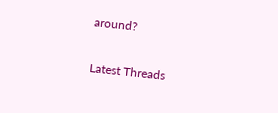around?


Latest Threads